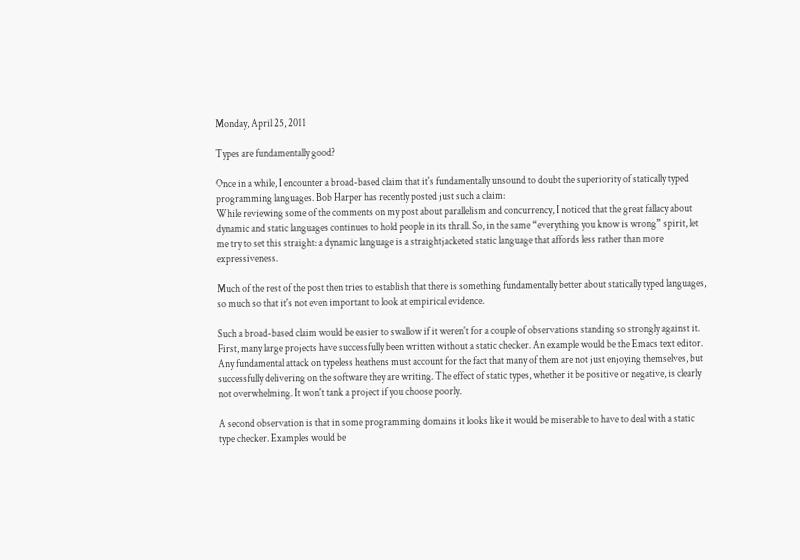Monday, April 25, 2011

Types are fundamentally good?

Once in a while, I encounter a broad-based claim that it's fundamentally unsound to doubt the superiority of statically typed programming languages. Bob Harper has recently posted just such a claim:
While reviewing some of the comments on my post about parallelism and concurrency, I noticed that the great fallacy about dynamic and static languages continues to hold people in its thrall. So, in the same “everything you know is wrong” spirit, let me try to set this straight: a dynamic language is a straightjacketed static language that affords less rather than more expressiveness.

Much of the rest of the post then tries to establish that there is something fundamentally better about statically typed languages, so much so that it's not even important to look at empirical evidence.

Such a broad-based claim would be easier to swallow if it weren't for a couple of observations standing so strongly against it. First, many large projects have successfully been written without a static checker. An example would be the Emacs text editor. Any fundamental attack on typeless heathens must account for the fact that many of them are not just enjoying themselves, but successfully delivering on the software they are writing. The effect of static types, whether it be positive or negative, is clearly not overwhelming. It won't tank a project if you choose poorly.

A second observation is that in some programming domains it looks like it would be miserable to have to deal with a static type checker. Examples would be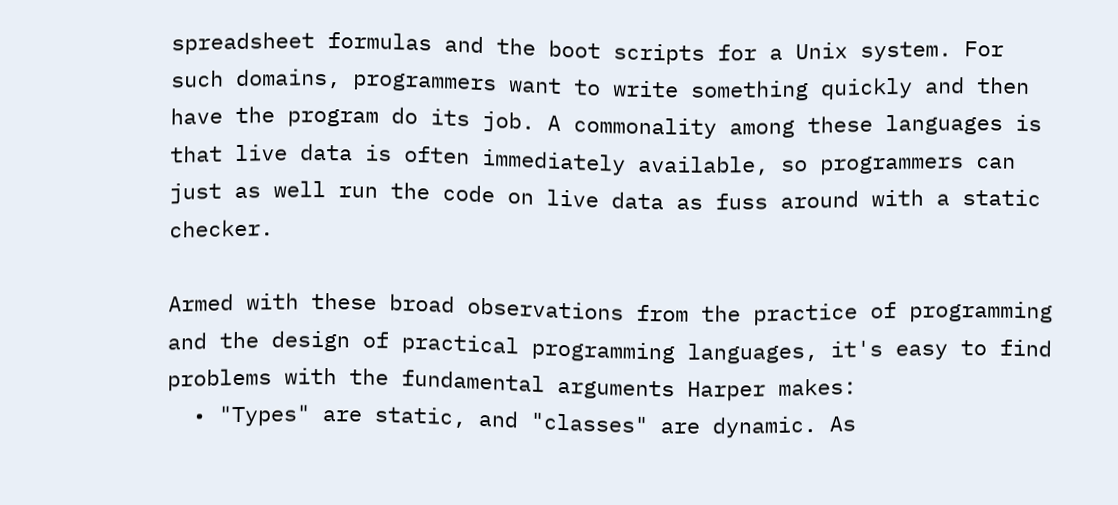spreadsheet formulas and the boot scripts for a Unix system. For such domains, programmers want to write something quickly and then have the program do its job. A commonality among these languages is that live data is often immediately available, so programmers can just as well run the code on live data as fuss around with a static checker.

Armed with these broad observations from the practice of programming and the design of practical programming languages, it's easy to find problems with the fundamental arguments Harper makes:
  • "Types" are static, and "classes" are dynamic. As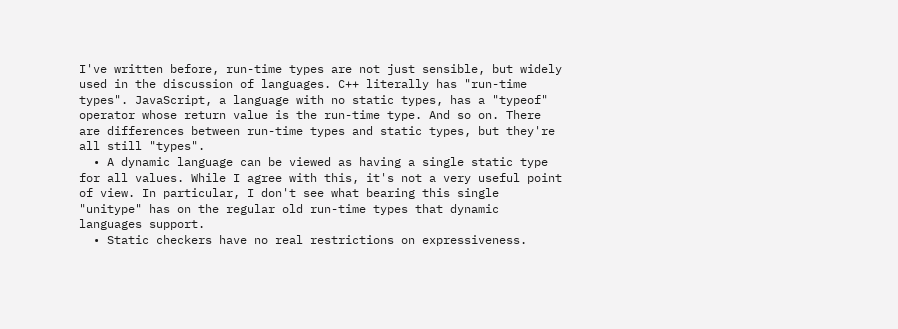I've written before, run-time types are not just sensible, but widely used in the discussion of languages. C++ literally has "run-time types". JavaScript, a language with no static types, has a "typeof" operator whose return value is the run-time type. And so on. There are differences between run-time types and static types, but they're all still "types".
  • A dynamic language can be viewed as having a single static type for all values. While I agree with this, it's not a very useful point of view. In particular, I don't see what bearing this single "unitype" has on the regular old run-time types that dynamic languages support.
  • Static checkers have no real restrictions on expressiveness.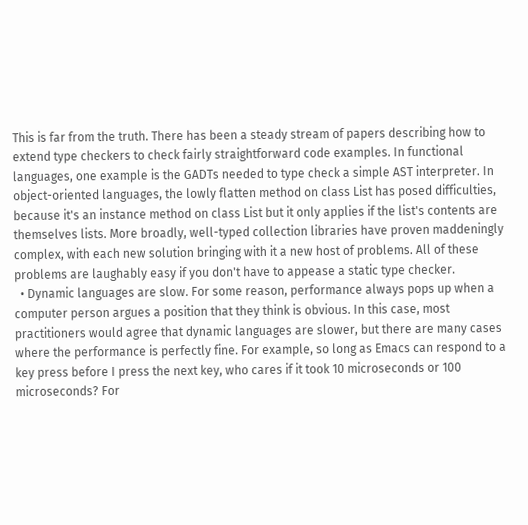This is far from the truth. There has been a steady stream of papers describing how to extend type checkers to check fairly straightforward code examples. In functional languages, one example is the GADTs needed to type check a simple AST interpreter. In object-oriented languages, the lowly flatten method on class List has posed difficulties, because it's an instance method on class List but it only applies if the list's contents are themselves lists. More broadly, well-typed collection libraries have proven maddeningly complex, with each new solution bringing with it a new host of problems. All of these problems are laughably easy if you don't have to appease a static type checker.
  • Dynamic languages are slow. For some reason, performance always pops up when a computer person argues a position that they think is obvious. In this case, most practitioners would agree that dynamic languages are slower, but there are many cases where the performance is perfectly fine. For example, so long as Emacs can respond to a key press before I press the next key, who cares if it took 10 microseconds or 100 microseconds? For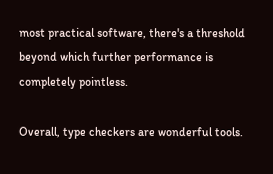most practical software, there's a threshold beyond which further performance is completely pointless.

Overall, type checkers are wonderful tools.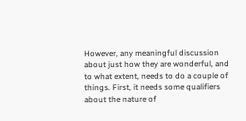However, any meaningful discussion about just how they are wonderful, and to what extent, needs to do a couple of things. First, it needs some qualifiers about the nature of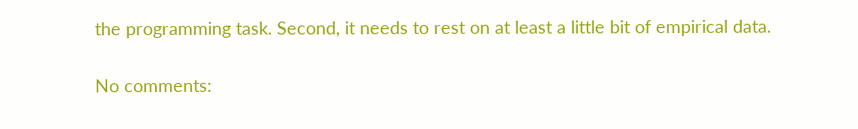the programming task. Second, it needs to rest on at least a little bit of empirical data.

No comments: